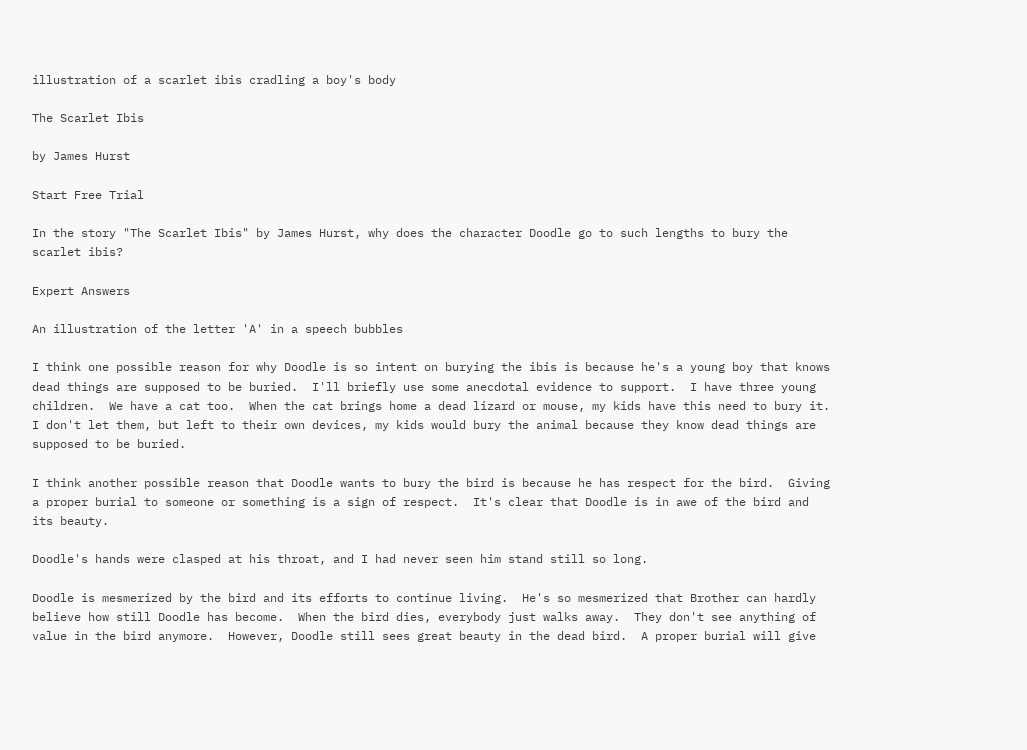illustration of a scarlet ibis cradling a boy's body

The Scarlet Ibis

by James Hurst

Start Free Trial

In the story "The Scarlet Ibis" by James Hurst, why does the character Doodle go to such lengths to bury the scarlet ibis?

Expert Answers

An illustration of the letter 'A' in a speech bubbles

I think one possible reason for why Doodle is so intent on burying the ibis is because he's a young boy that knows dead things are supposed to be buried.  I'll briefly use some anecdotal evidence to support.  I have three young children.  We have a cat too.  When the cat brings home a dead lizard or mouse, my kids have this need to bury it.  I don't let them, but left to their own devices, my kids would bury the animal because they know dead things are supposed to be buried.

I think another possible reason that Doodle wants to bury the bird is because he has respect for the bird.  Giving a proper burial to someone or something is a sign of respect.  It's clear that Doodle is in awe of the bird and its beauty.

Doodle's hands were clasped at his throat, and I had never seen him stand still so long.

Doodle is mesmerized by the bird and its efforts to continue living.  He's so mesmerized that Brother can hardly believe how still Doodle has become.  When the bird dies, everybody just walks away.  They don't see anything of value in the bird anymore.  However, Doodle still sees great beauty in the dead bird.  A proper burial will give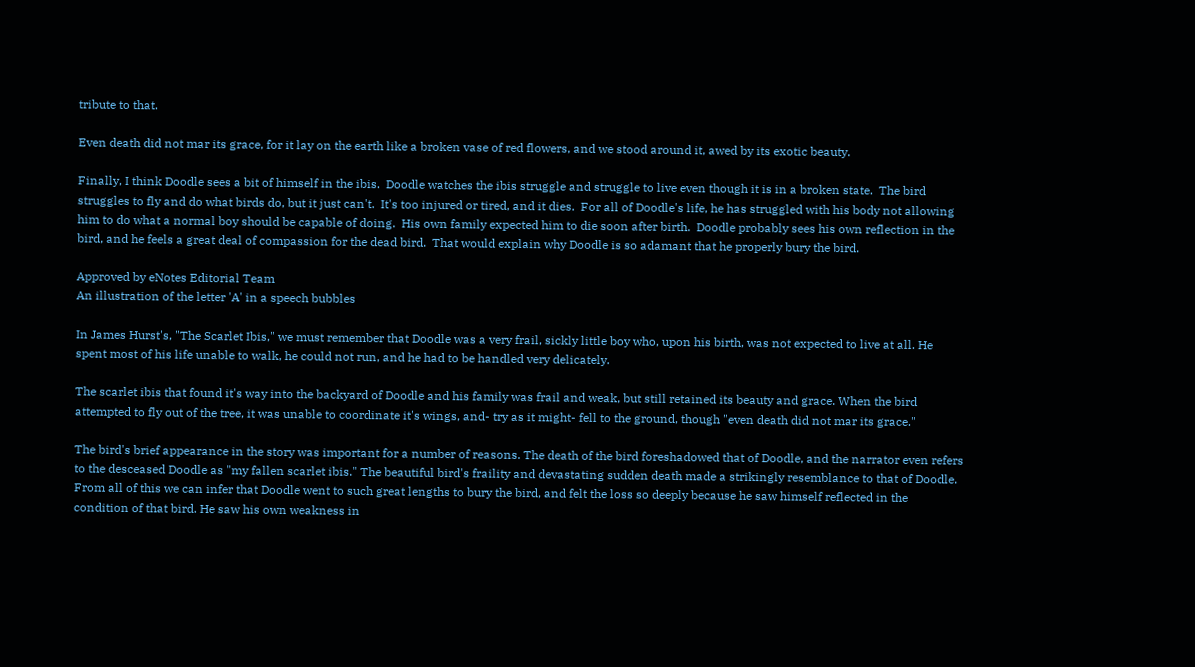tribute to that.

Even death did not mar its grace, for it lay on the earth like a broken vase of red flowers, and we stood around it, awed by its exotic beauty.

Finally, I think Doodle sees a bit of himself in the ibis.  Doodle watches the ibis struggle and struggle to live even though it is in a broken state.  The bird struggles to fly and do what birds do, but it just can't.  It's too injured or tired, and it dies.  For all of Doodle's life, he has struggled with his body not allowing him to do what a normal boy should be capable of doing.  His own family expected him to die soon after birth.  Doodle probably sees his own reflection in the bird, and he feels a great deal of compassion for the dead bird.  That would explain why Doodle is so adamant that he properly bury the bird.

Approved by eNotes Editorial Team
An illustration of the letter 'A' in a speech bubbles

In James Hurst's, "The Scarlet Ibis," we must remember that Doodle was a very frail, sickly little boy who, upon his birth, was not expected to live at all. He spent most of his life unable to walk, he could not run, and he had to be handled very delicately.

The scarlet ibis that found it's way into the backyard of Doodle and his family was frail and weak, but still retained its beauty and grace. When the bird attempted to fly out of the tree, it was unable to coordinate it's wings, and- try as it might- fell to the ground, though "even death did not mar its grace."

The bird's brief appearance in the story was important for a number of reasons. The death of the bird foreshadowed that of Doodle, and the narrator even refers to the desceased Doodle as "my fallen scarlet ibis." The beautiful bird's fraility and devastating sudden death made a strikingly resemblance to that of Doodle. From all of this we can infer that Doodle went to such great lengths to bury the bird, and felt the loss so deeply because he saw himself reflected in the condition of that bird. He saw his own weakness in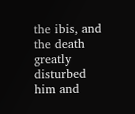the ibis, and the death greatly disturbed him and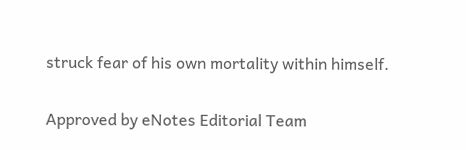struck fear of his own mortality within himself.

Approved by eNotes Editorial Team